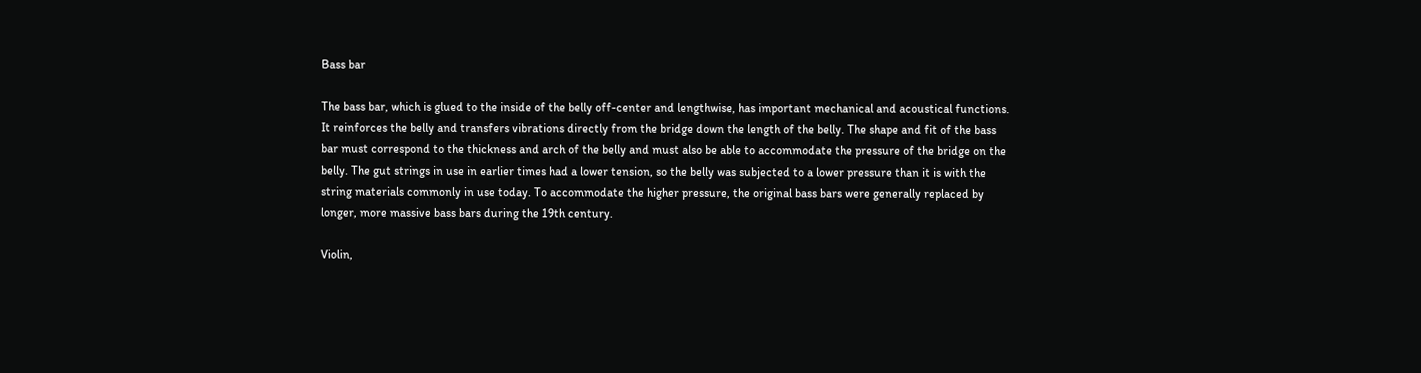Bass bar

The bass bar, which is glued to the inside of the belly off-center and lengthwise, has important mechanical and acoustical functions. It reinforces the belly and transfers vibrations directly from the bridge down the length of the belly. The shape and fit of the bass bar must correspond to the thickness and arch of the belly and must also be able to accommodate the pressure of the bridge on the belly. The gut strings in use in earlier times had a lower tension, so the belly was subjected to a lower pressure than it is with the string materials commonly in use today. To accommodate the higher pressure, the original bass bars were generally replaced by longer, more massive bass bars during the 19th century.

Violin,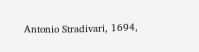Antonio Stradivari, 1694,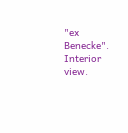"ex Benecke". Interior view.